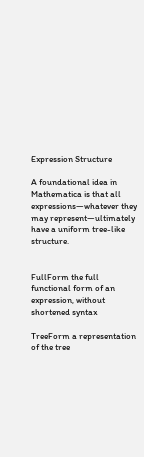Expression Structure

A foundational idea in Mathematica is that all expressions—whatever they may represent—ultimately have a uniform tree-like structure.


FullForm the full functional form of an expression, without shortened syntax

TreeForm a representation of the tree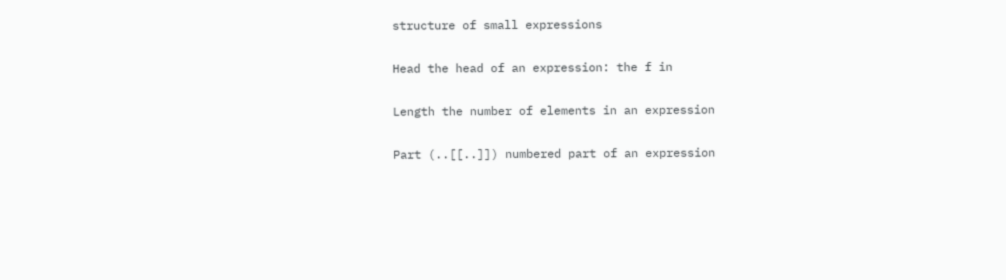structure of small expressions

Head the head of an expression: the f in

Length the number of elements in an expression

Part (..[[..]]) numbered part of an expression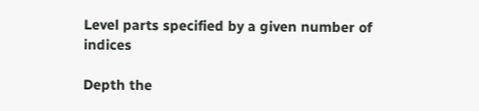Level parts specified by a given number of indices

Depth the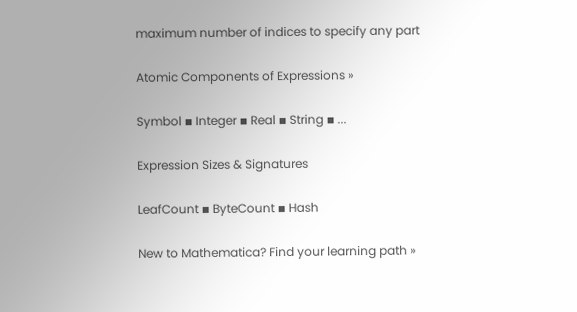maximum number of indices to specify any part

Atomic Components of Expressions »

Symbol ▪ Integer ▪ Real ▪ String ▪ ...

Expression Sizes & Signatures

LeafCount ▪ ByteCount ▪ Hash

New to Mathematica? Find your learning path »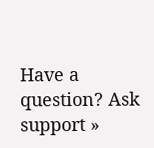Have a question? Ask support »